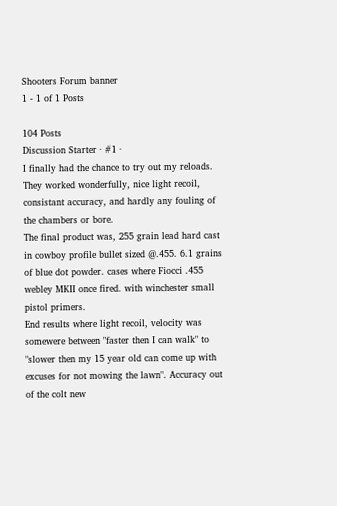Shooters Forum banner
1 - 1 of 1 Posts

104 Posts
Discussion Starter · #1 ·
I finally had the chance to try out my reloads. They worked wonderfully, nice light recoil, consistant accuracy, and hardly any fouling of the chambers or bore.
The final product was, 255 grain lead hard cast in cowboy profile bullet sized @.455. 6.1 grains of blue dot powder. cases where Fiocci .455 webley MKII once fired. with winchester small pistol primers.
End results where light recoil, velocity was somewere between "faster then I can walk" to "slower then my 15 year old can come up with excuses for not mowing the lawn". Accuracy out of the colt new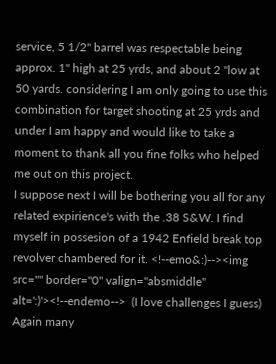service, 5 1/2" barrel was respectable being approx. 1" high at 25 yrds, and about 2 "low at 50 yards. considering I am only going to use this combination for target shooting at 25 yrds and under I am happy and would like to take a moment to thank all you fine folks who helped me out on this project.
I suppose next I will be bothering you all for any related expirience's with the .38 S&W. I find myself in possesion of a 1942 Enfield break top revolver chambered for it. <!--emo&:)--><img src="" border="0" valign="absmiddle" alt=':)'><!--endemo-->  (I love challenges I guess)
Again many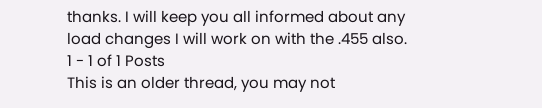thanks. I will keep you all informed about any load changes I will work on with the .455 also.
1 - 1 of 1 Posts
This is an older thread, you may not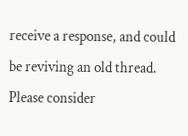receive a response, and could be reviving an old thread. Please consider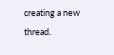creating a new thread.